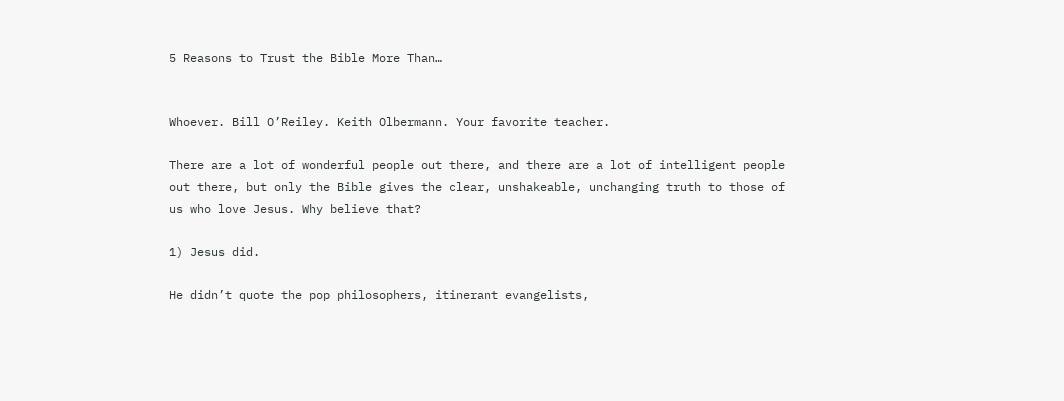5 Reasons to Trust the Bible More Than…


Whoever. Bill O’Reiley. Keith Olbermann. Your favorite teacher.

There are a lot of wonderful people out there, and there are a lot of intelligent people out there, but only the Bible gives the clear, unshakeable, unchanging truth to those of us who love Jesus. Why believe that?

1) Jesus did.

He didn’t quote the pop philosophers, itinerant evangelists,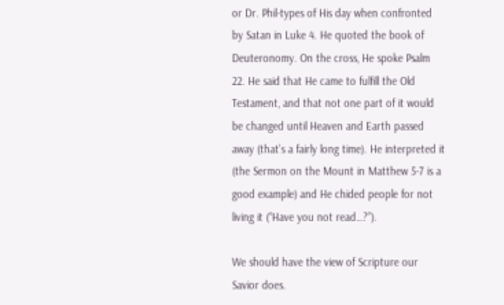or Dr. Phil-types of His day when confronted by Satan in Luke 4. He quoted the book of Deuteronomy. On the cross, He spoke Psalm 22. He said that He came to fulfill the Old Testament, and that not one part of it would be changed until Heaven and Earth passed away (that’s a fairly long time). He interpreted it (the Sermon on the Mount in Matthew 5-7 is a good example) and He chided people for not living it (“Have you not read…?”).

We should have the view of Scripture our Savior does.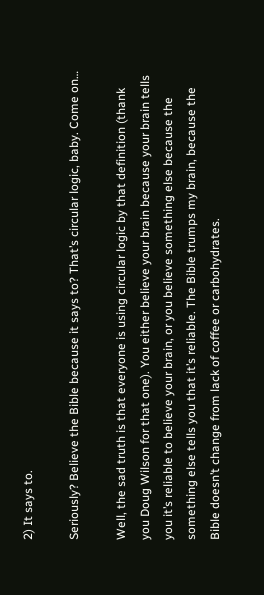2) It says to.

Seriously? Believe the Bible because it says to? That’s circular logic, baby. Come on…

Well, the sad truth is that everyone is using circular logic by that definition (thank you Doug Wilson for that one). You either believe your brain because your brain tells you it’s reliable to believe your brain, or you believe something else because the something else tells you that it’s reliable. The Bible trumps my brain, because the Bible doesn’t change from lack of coffee or carbohydrates.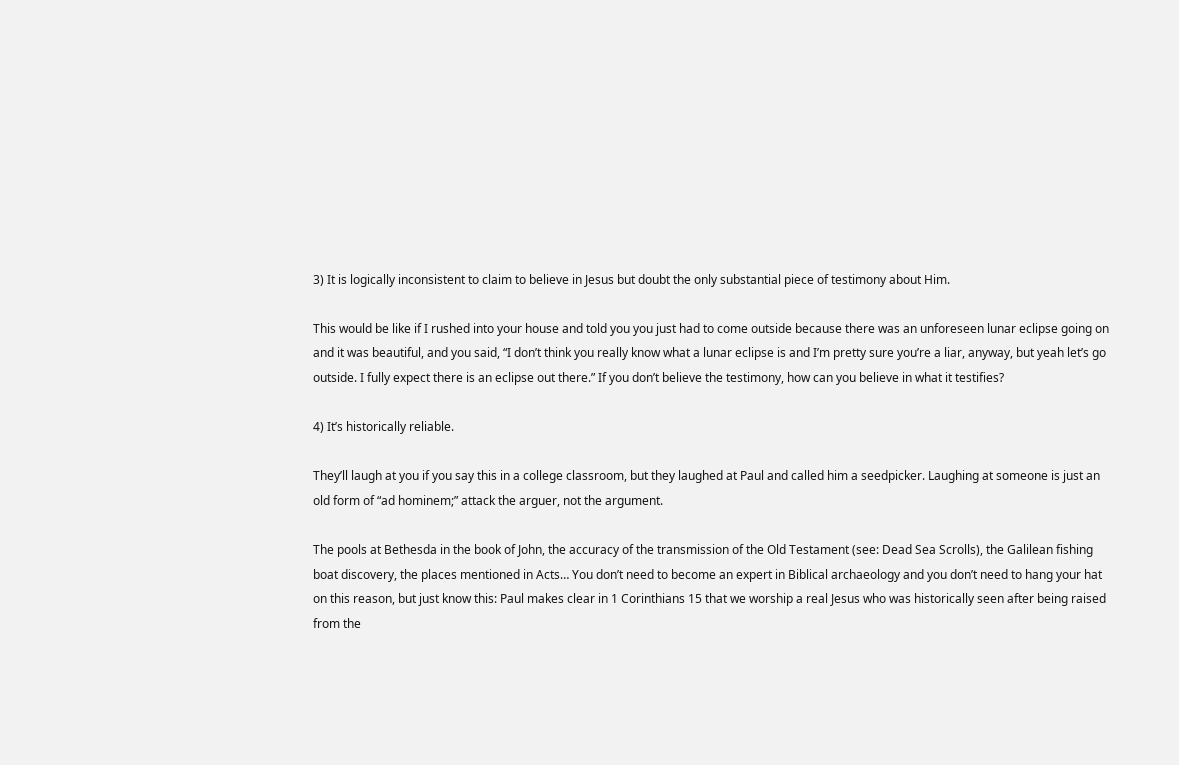3) It is logically inconsistent to claim to believe in Jesus but doubt the only substantial piece of testimony about Him.

This would be like if I rushed into your house and told you you just had to come outside because there was an unforeseen lunar eclipse going on and it was beautiful, and you said, “I don’t think you really know what a lunar eclipse is and I’m pretty sure you’re a liar, anyway, but yeah let’s go outside. I fully expect there is an eclipse out there.” If you don’t believe the testimony, how can you believe in what it testifies?

4) It’s historically reliable.

They’ll laugh at you if you say this in a college classroom, but they laughed at Paul and called him a seedpicker. Laughing at someone is just an old form of “ad hominem;” attack the arguer, not the argument.

The pools at Bethesda in the book of John, the accuracy of the transmission of the Old Testament (see: Dead Sea Scrolls), the Galilean fishing boat discovery, the places mentioned in Acts… You don’t need to become an expert in Biblical archaeology and you don’t need to hang your hat on this reason, but just know this: Paul makes clear in 1 Corinthians 15 that we worship a real Jesus who was historically seen after being raised from the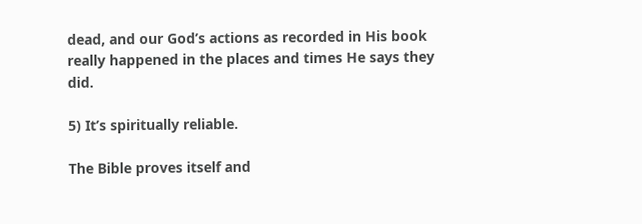dead, and our God’s actions as recorded in His book really happened in the places and times He says they did.

5) It’s spiritually reliable.

The Bible proves itself and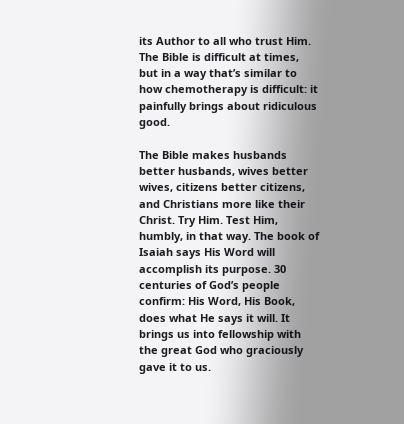its Author to all who trust Him. The Bible is difficult at times, but in a way that’s similar to how chemotherapy is difficult: it painfully brings about ridiculous good.

The Bible makes husbands better husbands, wives better wives, citizens better citizens, and Christians more like their Christ. Try Him. Test Him, humbly, in that way. The book of Isaiah says His Word will accomplish its purpose. 30 centuries of God’s people confirm: His Word, His Book, does what He says it will. It brings us into fellowship with the great God who graciously gave it to us.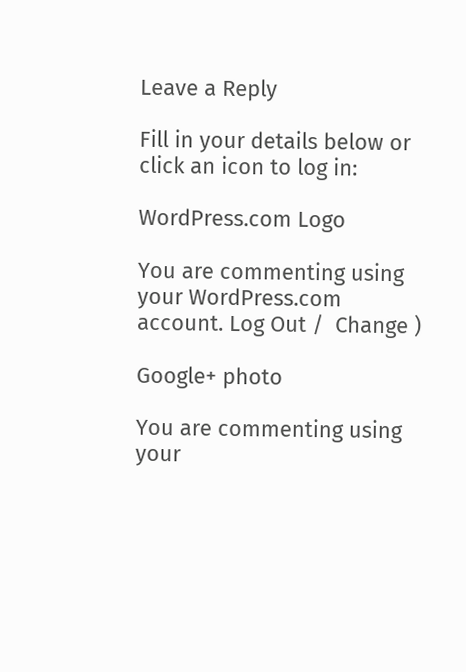Leave a Reply

Fill in your details below or click an icon to log in:

WordPress.com Logo

You are commenting using your WordPress.com account. Log Out /  Change )

Google+ photo

You are commenting using your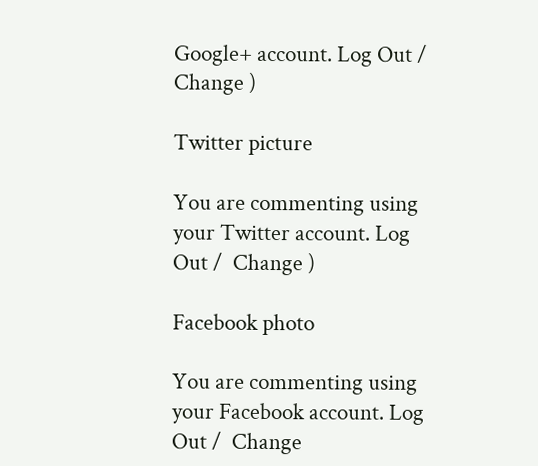Google+ account. Log Out /  Change )

Twitter picture

You are commenting using your Twitter account. Log Out /  Change )

Facebook photo

You are commenting using your Facebook account. Log Out /  Change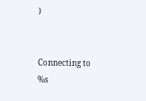)


Connecting to %s